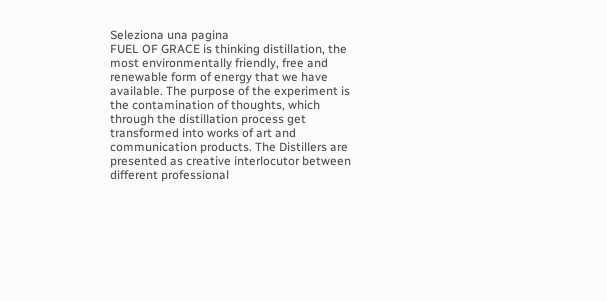Seleziona una pagina
FUEL OF GRACE is thinking distillation, the most environmentally friendly, free and renewable form of energy that we have available. The purpose of the experiment is the contamination of thoughts, which through the distillation process get transformed into works of art and communication products. The Distillers are presented as creative interlocutor between different professional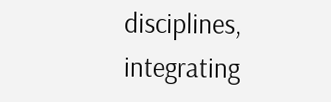disciplines, integrating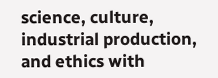science, culture, industrial production, and ethics with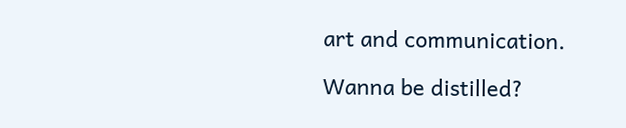art and communication.

Wanna be distilled?